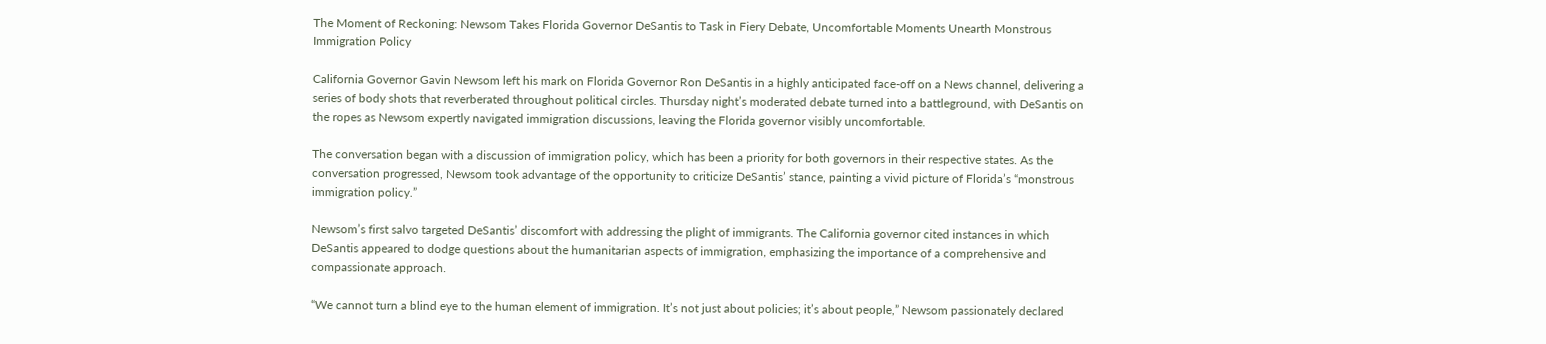The Moment of Reckoning: Newsom Takes Florida Governor DeSantis to Task in Fiery Debate, Uncomfortable Moments Unearth Monstrous Immigration Policy

California Governor Gavin Newsom left his mark on Florida Governor Ron DeSantis in a highly anticipated face-off on a News channel, delivering a series of body shots that reverberated throughout political circles. Thursday night’s moderated debate turned into a battleground, with DeSantis on the ropes as Newsom expertly navigated immigration discussions, leaving the Florida governor visibly uncomfortable.

The conversation began with a discussion of immigration policy, which has been a priority for both governors in their respective states. As the conversation progressed, Newsom took advantage of the opportunity to criticize DeSantis’ stance, painting a vivid picture of Florida’s “monstrous immigration policy.”

Newsom’s first salvo targeted DeSantis’ discomfort with addressing the plight of immigrants. The California governor cited instances in which DeSantis appeared to dodge questions about the humanitarian aspects of immigration, emphasizing the importance of a comprehensive and compassionate approach.

“We cannot turn a blind eye to the human element of immigration. It’s not just about policies; it’s about people,” Newsom passionately declared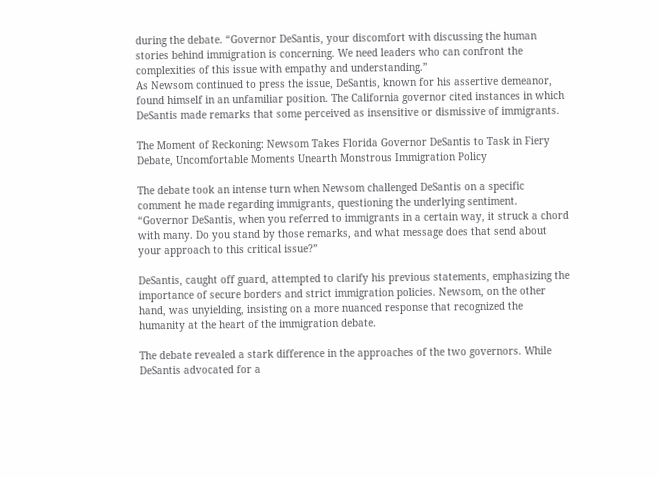during the debate. “Governor DeSantis, your discomfort with discussing the human stories behind immigration is concerning. We need leaders who can confront the complexities of this issue with empathy and understanding.”
As Newsom continued to press the issue, DeSantis, known for his assertive demeanor, found himself in an unfamiliar position. The California governor cited instances in which DeSantis made remarks that some perceived as insensitive or dismissive of immigrants.

The Moment of Reckoning: Newsom Takes Florida Governor DeSantis to Task in Fiery Debate, Uncomfortable Moments Unearth Monstrous Immigration Policy

The debate took an intense turn when Newsom challenged DeSantis on a specific comment he made regarding immigrants, questioning the underlying sentiment. “Governor DeSantis, when you referred to immigrants in a certain way, it struck a chord with many. Do you stand by those remarks, and what message does that send about your approach to this critical issue?”

DeSantis, caught off guard, attempted to clarify his previous statements, emphasizing the importance of secure borders and strict immigration policies. Newsom, on the other hand, was unyielding, insisting on a more nuanced response that recognized the humanity at the heart of the immigration debate.

The debate revealed a stark difference in the approaches of the two governors. While DeSantis advocated for a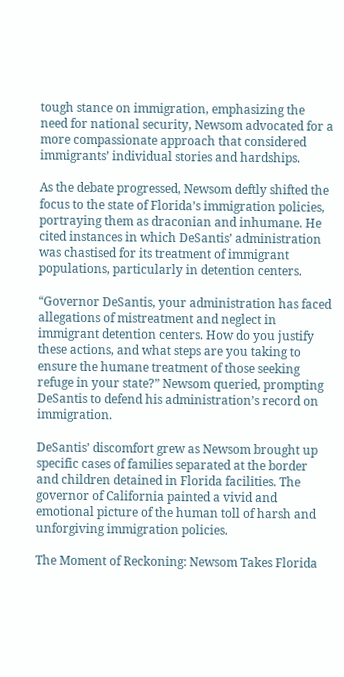tough stance on immigration, emphasizing the need for national security, Newsom advocated for a more compassionate approach that considered immigrants’ individual stories and hardships.

As the debate progressed, Newsom deftly shifted the focus to the state of Florida’s immigration policies, portraying them as draconian and inhumane. He cited instances in which DeSantis’ administration was chastised for its treatment of immigrant populations, particularly in detention centers.

“Governor DeSantis, your administration has faced allegations of mistreatment and neglect in immigrant detention centers. How do you justify these actions, and what steps are you taking to ensure the humane treatment of those seeking refuge in your state?” Newsom queried, prompting DeSantis to defend his administration’s record on immigration.

DeSantis’ discomfort grew as Newsom brought up specific cases of families separated at the border and children detained in Florida facilities. The governor of California painted a vivid and emotional picture of the human toll of harsh and unforgiving immigration policies.

The Moment of Reckoning: Newsom Takes Florida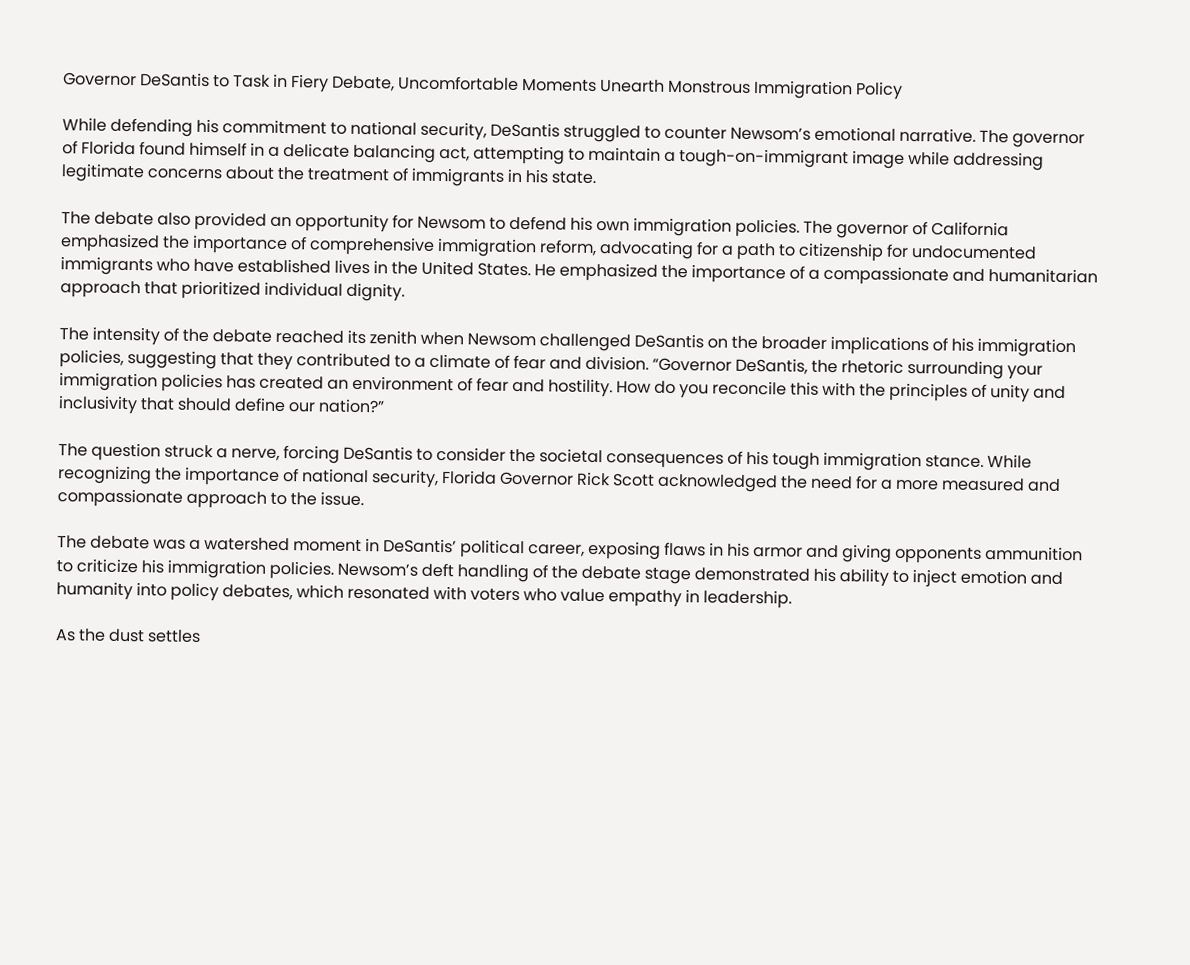Governor DeSantis to Task in Fiery Debate, Uncomfortable Moments Unearth Monstrous Immigration Policy

While defending his commitment to national security, DeSantis struggled to counter Newsom’s emotional narrative. The governor of Florida found himself in a delicate balancing act, attempting to maintain a tough-on-immigrant image while addressing legitimate concerns about the treatment of immigrants in his state.

The debate also provided an opportunity for Newsom to defend his own immigration policies. The governor of California emphasized the importance of comprehensive immigration reform, advocating for a path to citizenship for undocumented immigrants who have established lives in the United States. He emphasized the importance of a compassionate and humanitarian approach that prioritized individual dignity.

The intensity of the debate reached its zenith when Newsom challenged DeSantis on the broader implications of his immigration policies, suggesting that they contributed to a climate of fear and division. “Governor DeSantis, the rhetoric surrounding your immigration policies has created an environment of fear and hostility. How do you reconcile this with the principles of unity and inclusivity that should define our nation?”

The question struck a nerve, forcing DeSantis to consider the societal consequences of his tough immigration stance. While recognizing the importance of national security, Florida Governor Rick Scott acknowledged the need for a more measured and compassionate approach to the issue.

The debate was a watershed moment in DeSantis’ political career, exposing flaws in his armor and giving opponents ammunition to criticize his immigration policies. Newsom’s deft handling of the debate stage demonstrated his ability to inject emotion and humanity into policy debates, which resonated with voters who value empathy in leadership.

As the dust settles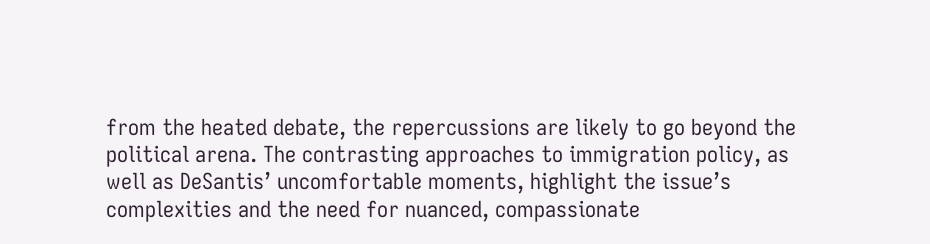from the heated debate, the repercussions are likely to go beyond the political arena. The contrasting approaches to immigration policy, as well as DeSantis’ uncomfortable moments, highlight the issue’s complexities and the need for nuanced, compassionate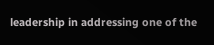leadership in addressing one of the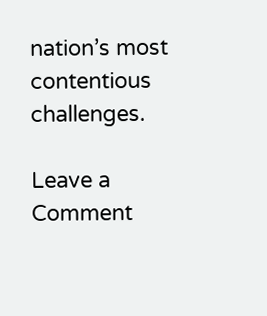nation’s most contentious challenges.

Leave a Comment